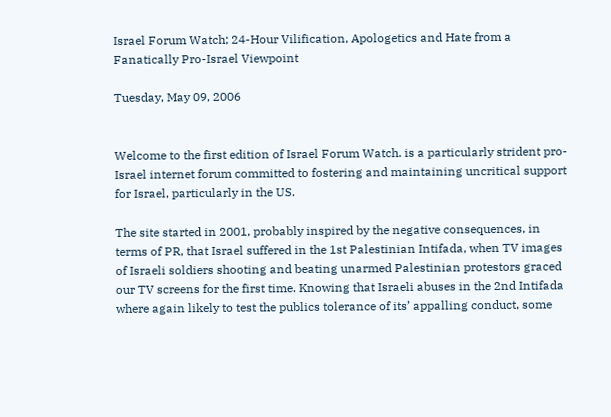Israel Forum Watch; 24-Hour Vilification, Apologetics and Hate from a Fanatically Pro-Israel Viewpoint

Tuesday, May 09, 2006


Welcome to the first edition of Israel Forum Watch. is a particularly strident pro-Israel internet forum committed to fostering and maintaining uncritical support for Israel, particularly in the US.

The site started in 2001, probably inspired by the negative consequences, in terms of PR, that Israel suffered in the 1st Palestinian Intifada, when TV images of Israeli soldiers shooting and beating unarmed Palestinian protestors graced our TV screens for the first time. Knowing that Israeli abuses in the 2nd Intifada where again likely to test the publics tolerance of its’ appalling conduct, some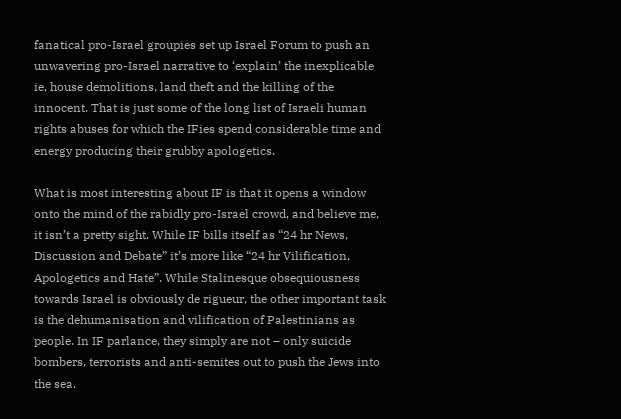fanatical pro-Israel groupies set up Israel Forum to push an unwavering pro-Israel narrative to ‘explain’ the inexplicable ie, house demolitions, land theft and the killing of the innocent. That is just some of the long list of Israeli human rights abuses for which the IFies spend considerable time and energy producing their grubby apologetics.

What is most interesting about IF is that it opens a window onto the mind of the rabidly pro-Israel crowd, and believe me, it isn’t a pretty sight. While IF bills itself as “24 hr News, Discussion and Debate” it’s more like “24 hr Vilification, Apologetics and Hate”. While Stalinesque obsequiousness towards Israel is obviously de rigueur, the other important task is the dehumanisation and vilification of Palestinians as people. In IF parlance, they simply are not – only suicide bombers, terrorists and anti-semites out to push the Jews into the sea.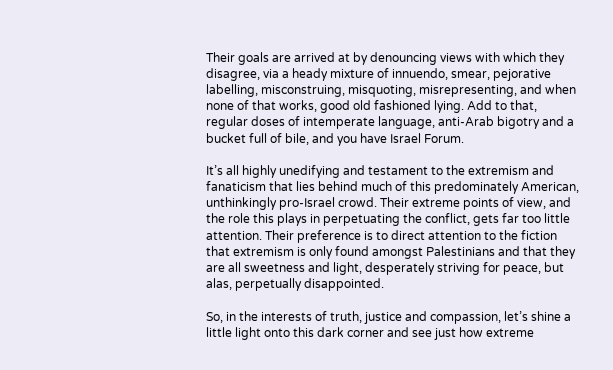Their goals are arrived at by denouncing views with which they disagree, via a heady mixture of innuendo, smear, pejorative labelling, misconstruing, misquoting, misrepresenting, and when none of that works, good old fashioned lying. Add to that, regular doses of intemperate language, anti-Arab bigotry and a bucket full of bile, and you have Israel Forum.

It’s all highly unedifying and testament to the extremism and fanaticism that lies behind much of this predominately American, unthinkingly pro-Israel crowd. Their extreme points of view, and the role this plays in perpetuating the conflict, gets far too little attention. Their preference is to direct attention to the fiction that extremism is only found amongst Palestinians and that they are all sweetness and light, desperately striving for peace, but alas, perpetually disappointed.

So, in the interests of truth, justice and compassion, let’s shine a little light onto this dark corner and see just how extreme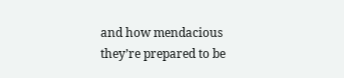and how mendacious they’re prepared to be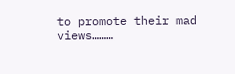to promote their mad views………